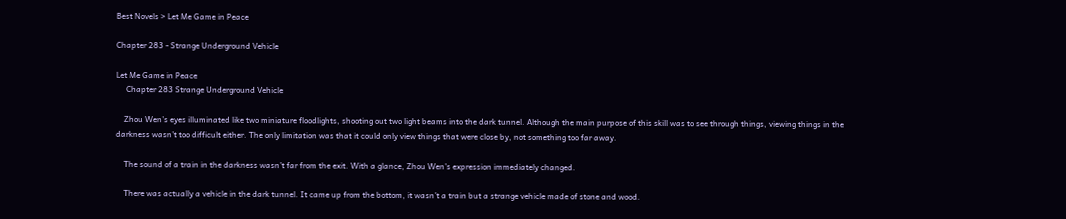Best Novels > Let Me Game in Peace

Chapter 283 - Strange Underground Vehicle

Let Me Game in Peace
     Chapter 283 Strange Underground Vehicle

    Zhou Wen’s eyes illuminated like two miniature floodlights, shooting out two light beams into the dark tunnel. Although the main purpose of this skill was to see through things, viewing things in the darkness wasn’t too difficult either. The only limitation was that it could only view things that were close by, not something too far away.

    The sound of a train in the darkness wasn’t far from the exit. With a glance, Zhou Wen’s expression immediately changed.

    There was actually a vehicle in the dark tunnel. It came up from the bottom, it wasn’t a train but a strange vehicle made of stone and wood.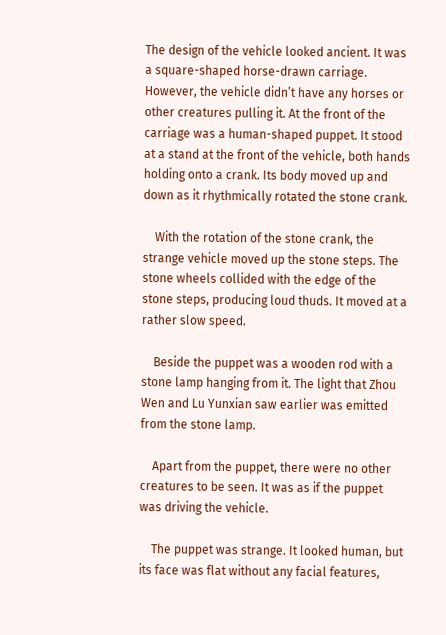The design of the vehicle looked ancient. It was a square-shaped horse-drawn carriage. However, the vehicle didn’t have any horses or other creatures pulling it. At the front of the carriage was a human-shaped puppet. It stood at a stand at the front of the vehicle, both hands holding onto a crank. Its body moved up and down as it rhythmically rotated the stone crank.

    With the rotation of the stone crank, the strange vehicle moved up the stone steps. The stone wheels collided with the edge of the stone steps, producing loud thuds. It moved at a rather slow speed.

    Beside the puppet was a wooden rod with a stone lamp hanging from it. The light that Zhou Wen and Lu Yunxian saw earlier was emitted from the stone lamp.

    Apart from the puppet, there were no other creatures to be seen. It was as if the puppet was driving the vehicle.

    The puppet was strange. It looked human, but its face was flat without any facial features,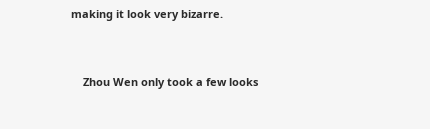making it look very bizarre.


    Zhou Wen only took a few looks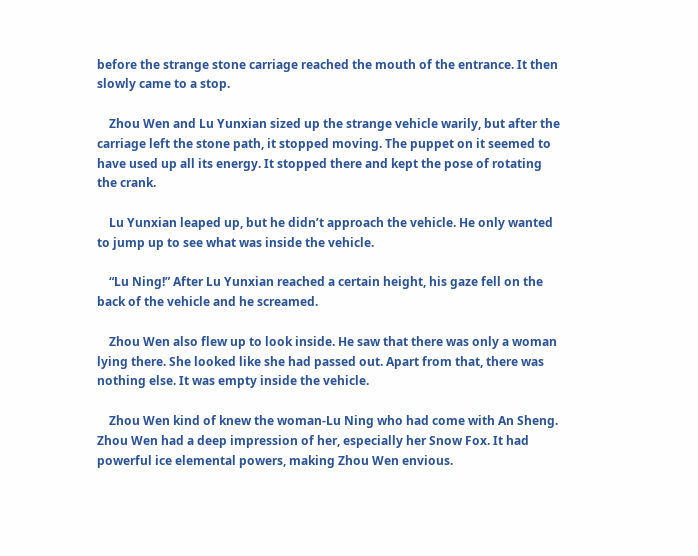before the strange stone carriage reached the mouth of the entrance. It then slowly came to a stop.

    Zhou Wen and Lu Yunxian sized up the strange vehicle warily, but after the carriage left the stone path, it stopped moving. The puppet on it seemed to have used up all its energy. It stopped there and kept the pose of rotating the crank.

    Lu Yunxian leaped up, but he didn’t approach the vehicle. He only wanted to jump up to see what was inside the vehicle.

    “Lu Ning!” After Lu Yunxian reached a certain height, his gaze fell on the back of the vehicle and he screamed.

    Zhou Wen also flew up to look inside. He saw that there was only a woman lying there. She looked like she had passed out. Apart from that, there was nothing else. It was empty inside the vehicle.

    Zhou Wen kind of knew the woman-Lu Ning who had come with An Sheng. Zhou Wen had a deep impression of her, especially her Snow Fox. It had powerful ice elemental powers, making Zhou Wen envious.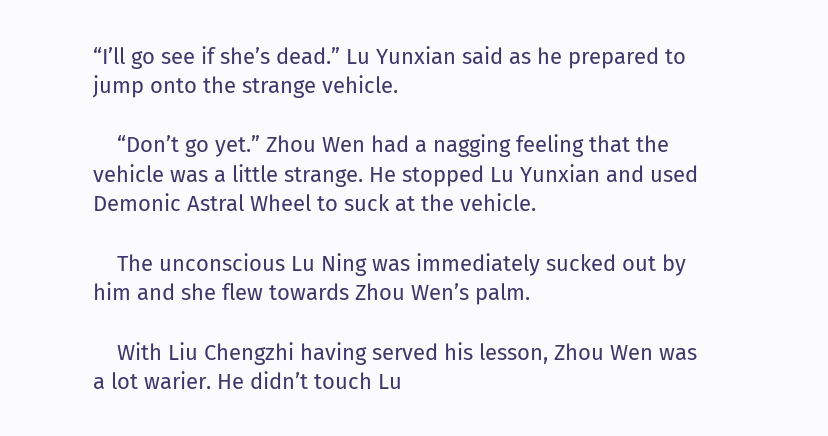“I’ll go see if she’s dead.” Lu Yunxian said as he prepared to jump onto the strange vehicle.

    “Don’t go yet.” Zhou Wen had a nagging feeling that the vehicle was a little strange. He stopped Lu Yunxian and used Demonic Astral Wheel to suck at the vehicle.

    The unconscious Lu Ning was immediately sucked out by him and she flew towards Zhou Wen’s palm.

    With Liu Chengzhi having served his lesson, Zhou Wen was a lot warier. He didn’t touch Lu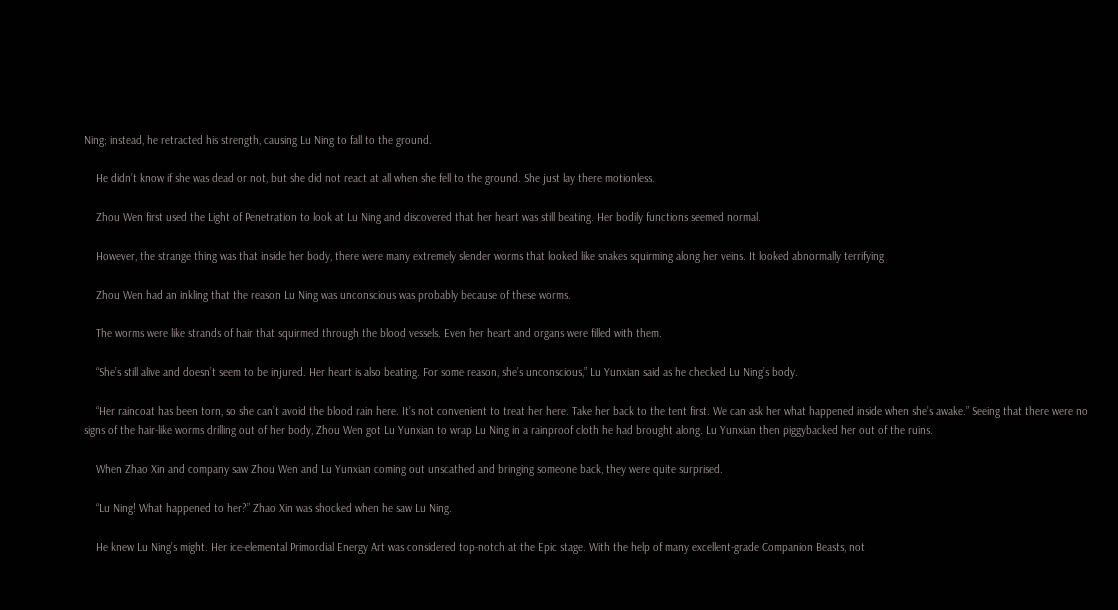Ning; instead, he retracted his strength, causing Lu Ning to fall to the ground.

    He didn’t know if she was dead or not, but she did not react at all when she fell to the ground. She just lay there motionless.

    Zhou Wen first used the Light of Penetration to look at Lu Ning and discovered that her heart was still beating. Her bodily functions seemed normal.

    However, the strange thing was that inside her body, there were many extremely slender worms that looked like snakes squirming along her veins. It looked abnormally terrifying

    Zhou Wen had an inkling that the reason Lu Ning was unconscious was probably because of these worms.

    The worms were like strands of hair that squirmed through the blood vessels. Even her heart and organs were filled with them.

    “She’s still alive and doesn’t seem to be injured. Her heart is also beating. For some reason, she’s unconscious,” Lu Yunxian said as he checked Lu Ning’s body.

    “Her raincoat has been torn, so she can’t avoid the blood rain here. It’s not convenient to treat her here. Take her back to the tent first. We can ask her what happened inside when she’s awake.” Seeing that there were no signs of the hair-like worms drilling out of her body, Zhou Wen got Lu Yunxian to wrap Lu Ning in a rainproof cloth he had brought along. Lu Yunxian then piggybacked her out of the ruins.

    When Zhao Xin and company saw Zhou Wen and Lu Yunxian coming out unscathed and bringing someone back, they were quite surprised.

    “Lu Ning! What happened to her?” Zhao Xin was shocked when he saw Lu Ning.

    He knew Lu Ning’s might. Her ice-elemental Primordial Energy Art was considered top-notch at the Epic stage. With the help of many excellent-grade Companion Beasts, not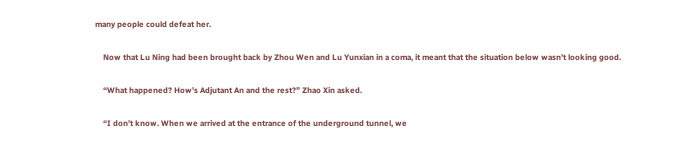many people could defeat her.

    Now that Lu Ning had been brought back by Zhou Wen and Lu Yunxian in a coma, it meant that the situation below wasn’t looking good.

    “What happened? How’s Adjutant An and the rest?” Zhao Xin asked.

    “I don’t know. When we arrived at the entrance of the underground tunnel, we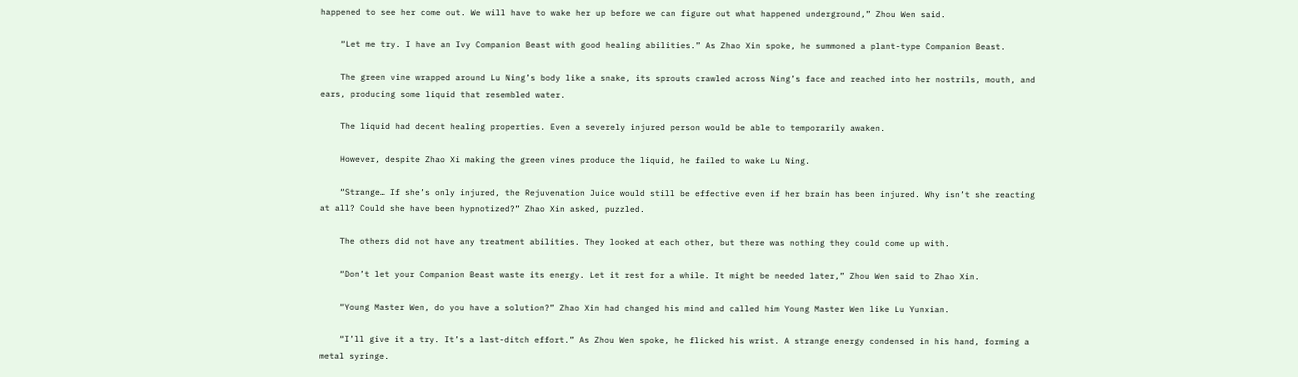happened to see her come out. We will have to wake her up before we can figure out what happened underground,” Zhou Wen said.

    “Let me try. I have an Ivy Companion Beast with good healing abilities.” As Zhao Xin spoke, he summoned a plant-type Companion Beast.

    The green vine wrapped around Lu Ning’s body like a snake, its sprouts crawled across Ning’s face and reached into her nostrils, mouth, and ears, producing some liquid that resembled water.

    The liquid had decent healing properties. Even a severely injured person would be able to temporarily awaken.

    However, despite Zhao Xi making the green vines produce the liquid, he failed to wake Lu Ning.

    “Strange… If she’s only injured, the Rejuvenation Juice would still be effective even if her brain has been injured. Why isn’t she reacting at all? Could she have been hypnotized?” Zhao Xin asked, puzzled.

    The others did not have any treatment abilities. They looked at each other, but there was nothing they could come up with.

    “Don’t let your Companion Beast waste its energy. Let it rest for a while. It might be needed later,” Zhou Wen said to Zhao Xin.

    “Young Master Wen, do you have a solution?” Zhao Xin had changed his mind and called him Young Master Wen like Lu Yunxian.

    “I’ll give it a try. It’s a last-ditch effort.” As Zhou Wen spoke, he flicked his wrist. A strange energy condensed in his hand, forming a metal syringe.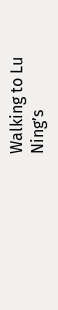Walking to Lu Ning’s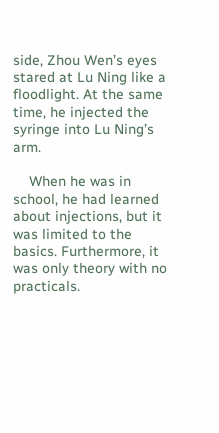side, Zhou Wen’s eyes stared at Lu Ning like a floodlight. At the same time, he injected the syringe into Lu Ning’s arm.

    When he was in school, he had learned about injections, but it was limited to the basics. Furthermore, it was only theory with no practicals.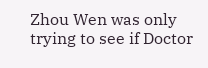Zhou Wen was only trying to see if Doctor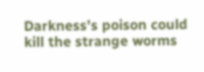Darkness’s poison could kill the strange worms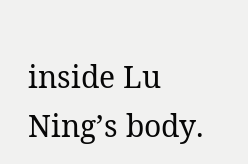inside Lu Ning’s body.